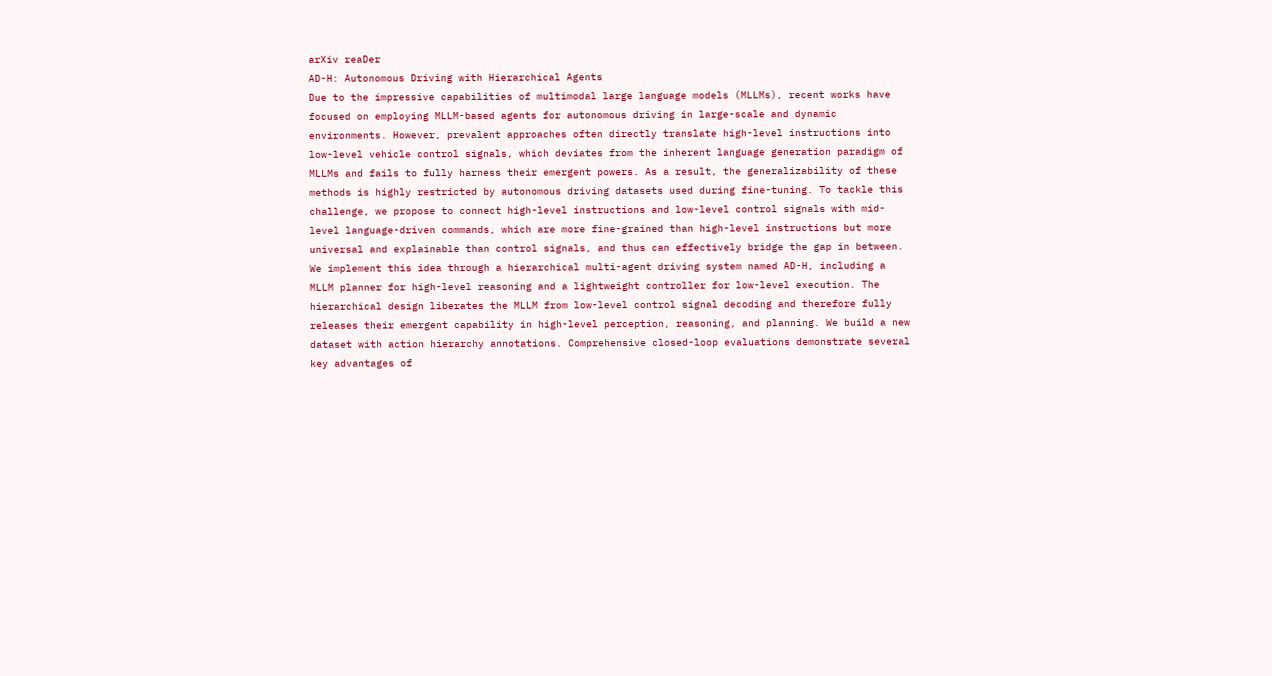arXiv reaDer
AD-H: Autonomous Driving with Hierarchical Agents
Due to the impressive capabilities of multimodal large language models (MLLMs), recent works have focused on employing MLLM-based agents for autonomous driving in large-scale and dynamic environments. However, prevalent approaches often directly translate high-level instructions into low-level vehicle control signals, which deviates from the inherent language generation paradigm of MLLMs and fails to fully harness their emergent powers. As a result, the generalizability of these methods is highly restricted by autonomous driving datasets used during fine-tuning. To tackle this challenge, we propose to connect high-level instructions and low-level control signals with mid-level language-driven commands, which are more fine-grained than high-level instructions but more universal and explainable than control signals, and thus can effectively bridge the gap in between. We implement this idea through a hierarchical multi-agent driving system named AD-H, including a MLLM planner for high-level reasoning and a lightweight controller for low-level execution. The hierarchical design liberates the MLLM from low-level control signal decoding and therefore fully releases their emergent capability in high-level perception, reasoning, and planning. We build a new dataset with action hierarchy annotations. Comprehensive closed-loop evaluations demonstrate several key advantages of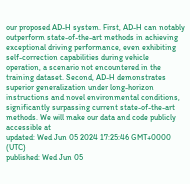our proposed AD-H system. First, AD-H can notably outperform state-of-the-art methods in achieving exceptional driving performance, even exhibiting self-correction capabilities during vehicle operation, a scenario not encountered in the training dataset. Second, AD-H demonstrates superior generalization under long-horizon instructions and novel environmental conditions, significantly surpassing current state-of-the-art methods. We will make our data and code publicly accessible at
updated: Wed Jun 05 2024 17:25:46 GMT+0000 (UTC)
published: Wed Jun 05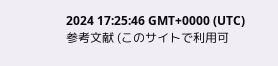2024 17:25:46 GMT+0000 (UTC)
参考文献 (このサイトで利用可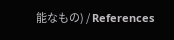能なもの) / References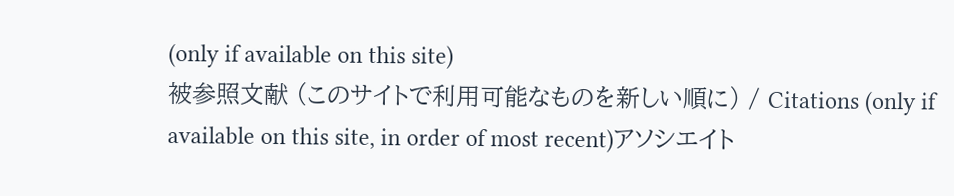(only if available on this site)
被参照文献 (このサイトで利用可能なものを新しい順に) / Citations (only if available on this site, in order of most recent)アソシエイト